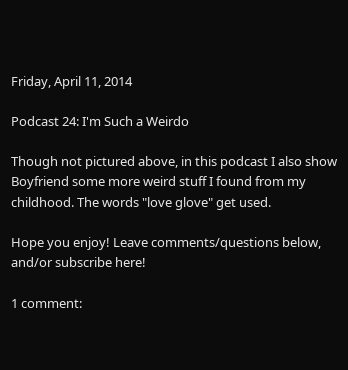Friday, April 11, 2014

Podcast 24: I'm Such a Weirdo

Though not pictured above, in this podcast I also show Boyfriend some more weird stuff I found from my childhood. The words "love glove" get used.

Hope you enjoy! Leave comments/questions below, and/or subscribe here!

1 comment: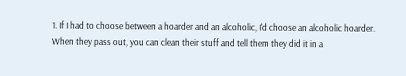1. If I had to choose between a hoarder and an alcoholic, I'd choose an alcoholic hoarder. When they pass out, you can clean their stuff and tell them they did it in a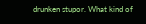drunken stupor. What kind of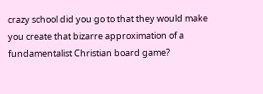crazy school did you go to that they would make you create that bizarre approximation of a fundamentalist Christian board game?